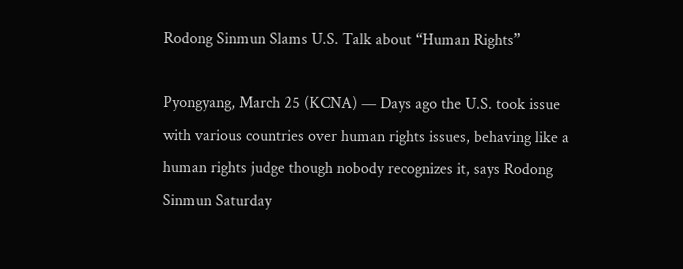Rodong Sinmun Slams U.S. Talk about “Human Rights”

Pyongyang, March 25 (KCNA) — Days ago the U.S. took issue with various countries over human rights issues, behaving like a human rights judge though nobody recognizes it, says Rodong Sinmun Saturday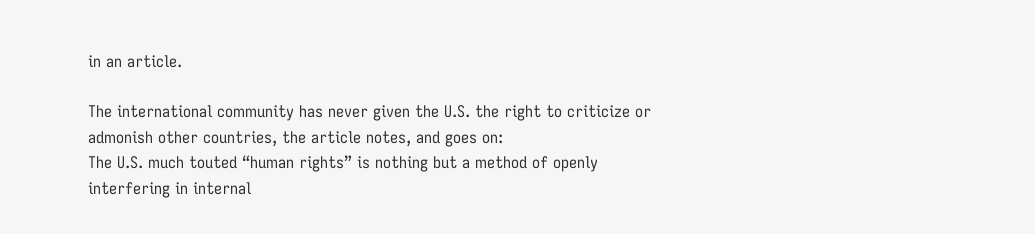in an article.

The international community has never given the U.S. the right to criticize or admonish other countries, the article notes, and goes on:
The U.S. much touted “human rights” is nothing but a method of openly interfering in internal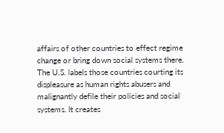affairs of other countries to effect regime change or bring down social systems there.
The U.S. labels those countries courting its displeasure as human rights abusers and malignantly defile their policies and social systems. It creates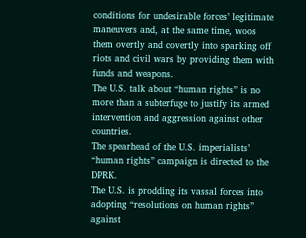conditions for undesirable forces’ legitimate maneuvers and, at the same time, woos them overtly and covertly into sparking off riots and civil wars by providing them with funds and weapons.
The U.S. talk about “human rights” is no more than a subterfuge to justify its armed intervention and aggression against other countries.
The spearhead of the U.S. imperialists’ “human rights” campaign is directed to the DPRK.
The U.S. is prodding its vassal forces into adopting “resolutions on human rights” against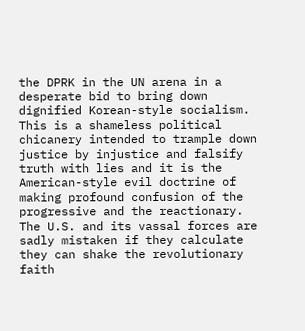the DPRK in the UN arena in a desperate bid to bring down dignified Korean-style socialism.
This is a shameless political chicanery intended to trample down justice by injustice and falsify truth with lies and it is the American-style evil doctrine of making profound confusion of the progressive and the reactionary.
The U.S. and its vassal forces are sadly mistaken if they calculate they can shake the revolutionary faith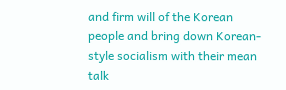and firm will of the Korean people and bring down Korean-style socialism with their mean talk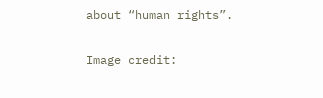about “human rights”.

Image credit: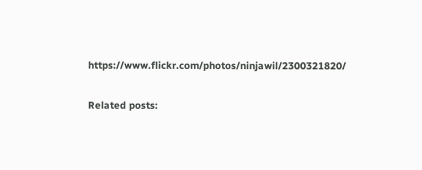https://www.flickr.com/photos/ninjawil/2300321820/

Related posts: